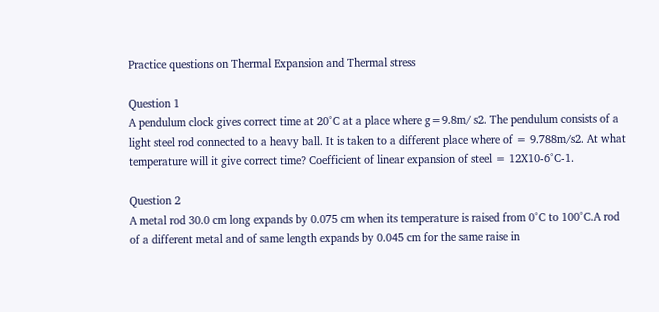Practice questions on Thermal Expansion and Thermal stress

Question 1
A pendulum clock gives correct time at 20°C at a place where g=9.8m/ s2. The pendulum consists of a light steel rod connected to a heavy ball. It is taken to a different place where of = 9.788m/s2. At what temperature will it give correct time? Coefficient of linear expansion of steel = 12X10-6°C-1.

Question 2
A metal rod 30.0 cm long expands by 0.075 cm when its temperature is raised from 0°C to 100°C.A rod of a different metal and of same length expands by 0.045 cm for the same raise in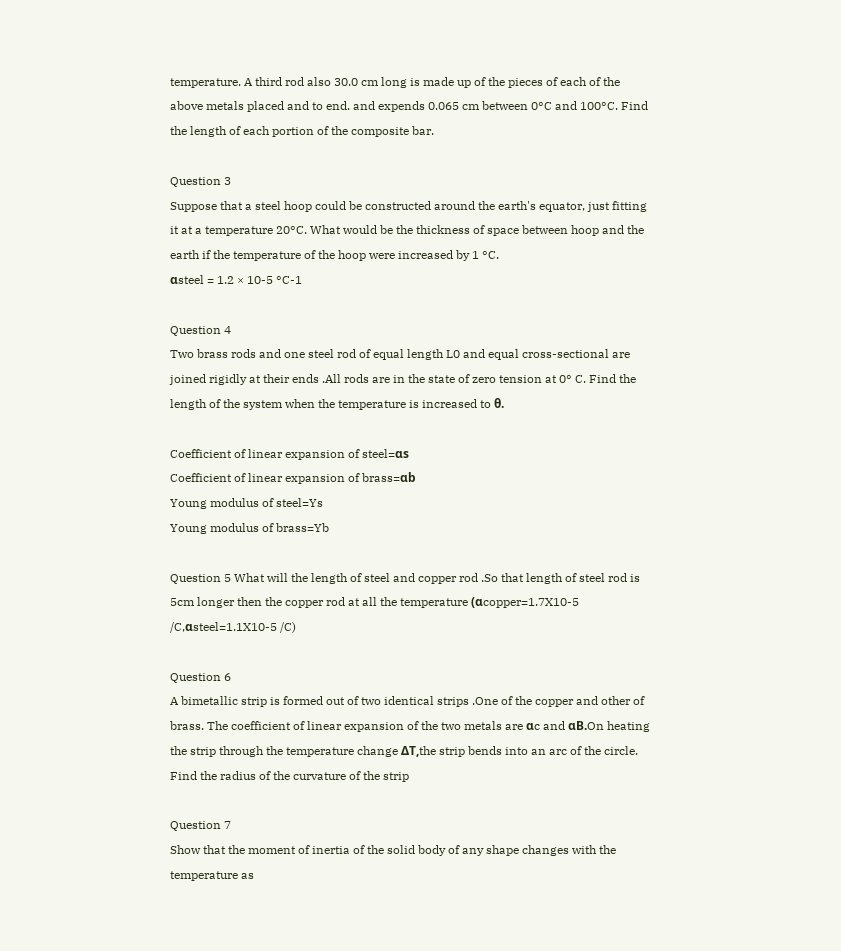temperature. A third rod also 30.0 cm long is made up of the pieces of each of the above metals placed and to end. and expends 0.065 cm between 0°C and 100°C. Find the length of each portion of the composite bar.

Question 3
Suppose that a steel hoop could be constructed around the earth's equator, just fitting it at a temperature 20°C. What would be the thickness of space between hoop and the earth if the temperature of the hoop were increased by 1 °C.
αsteel = 1.2 × 10-5 °C-1

Question 4
Two brass rods and one steel rod of equal length L0 and equal cross-sectional are joined rigidly at their ends .All rods are in the state of zero tension at 0° C. Find the length of the system when the temperature is increased to θ.

Coefficient of linear expansion of steel=αs
Coefficient of linear expansion of brass=αb
Young modulus of steel=Ys
Young modulus of brass=Yb

Question 5 What will the length of steel and copper rod .So that length of steel rod is 5cm longer then the copper rod at all the temperature (αcopper=1.7X10-5 /C,αsteel=1.1X10-5 /C)

Question 6
A bimetallic strip is formed out of two identical strips .One of the copper and other of brass. The coefficient of linear expansion of the two metals are αc and αB.On heating the strip through the temperature change ΔT,the strip bends into an arc of the circle. Find the radius of the curvature of the strip

Question 7
Show that the moment of inertia of the solid body of any shape changes with the temperature as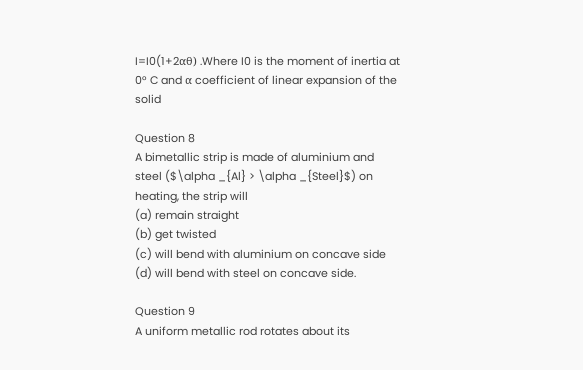I=I0(1+2αθ) .Where I0 is the moment of inertia at 0° C and α coefficient of linear expansion of the solid

Question 8
A bimetallic strip is made of aluminium and steel ($\alpha _{Al} > \alpha _{Steel}$) on heating, the strip will
(a) remain straight
(b) get twisted
(c) will bend with aluminium on concave side
(d) will bend with steel on concave side.

Question 9
A uniform metallic rod rotates about its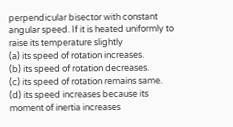perpendicular bisector with constant angular speed. If it is heated uniformly to raise its temperature slightly
(a) its speed of rotation increases.
(b) its speed of rotation decreases.
(c) its speed of rotation remains same.
(d) its speed increases because its moment of inertia increases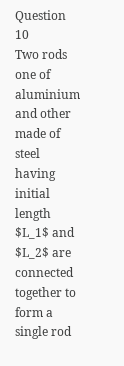Question 10
Two rods one of aluminium and other made of steel having initial length $L_1$ and $L_2$ are connected together to form a single rod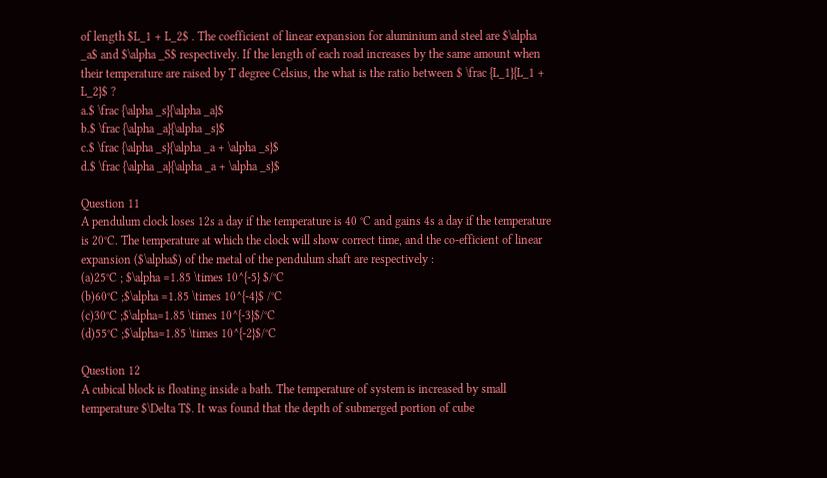of length $L_1 + L_2$ . The coefficient of linear expansion for aluminium and steel are $\alpha _a$ and $\alpha _S$ respectively. If the length of each road increases by the same amount when their temperature are raised by T degree Celsius, the what is the ratio between $ \frac {L_1}{L_1 + L_2}$ ?
a.$ \frac {\alpha _s}{\alpha _a}$
b.$ \frac {\alpha _a}{\alpha _s}$
c.$ \frac {\alpha _s}{\alpha _a + \alpha _s}$
d.$ \frac {\alpha _a}{\alpha _a + \alpha _s}$

Question 11
A pendulum clock loses 12s a day if the temperature is 40 °C and gains 4s a day if the temperature is 20°C. The temperature at which the clock will show correct time, and the co-efficient of linear expansion ($\alpha$) of the metal of the pendulum shaft are respectively :
(a)25°C ; $\alpha =1.85 \times 10^{-5} $/°C
(b)60°C ;$\alpha =1.85 \times 10^{-4}$ /°C
(c)30°C ;$\alpha=1.85 \times 10^{-3}$/°C
(d)55°C ;$\alpha=1.85 \times 10^{-2}$/°C

Question 12
A cubical block is floating inside a bath. The temperature of system is increased by small temperature $\Delta T$. It was found that the depth of submerged portion of cube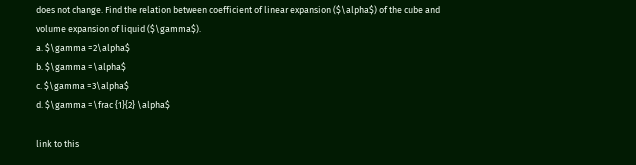does not change. Find the relation between coefficient of linear expansion ($\alpha$) of the cube and volume expansion of liquid ($\gamma$).
a. $\gamma =2\alpha$
b. $\gamma =\alpha$
c. $\gamma =3\alpha$
d. $\gamma =\frac {1}{2} \alpha$

link to this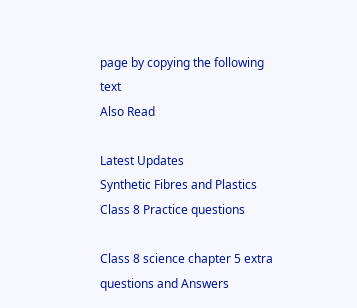page by copying the following text
Also Read

Latest Updates
Synthetic Fibres and Plastics Class 8 Practice questions

Class 8 science chapter 5 extra questions and Answers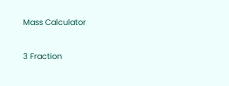Mass Calculator

3 Fraction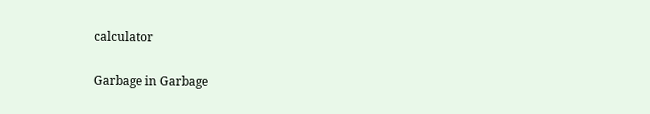calculator

Garbage in Garbage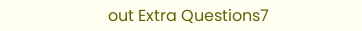out Extra Questions7